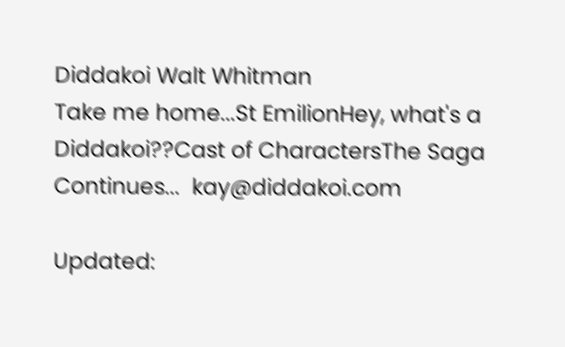Diddakoi Walt Whitman
Take me home...St EmilionHey, what's a Diddakoi??Cast of CharactersThe Saga Continues...  kay@diddakoi.com

Updated: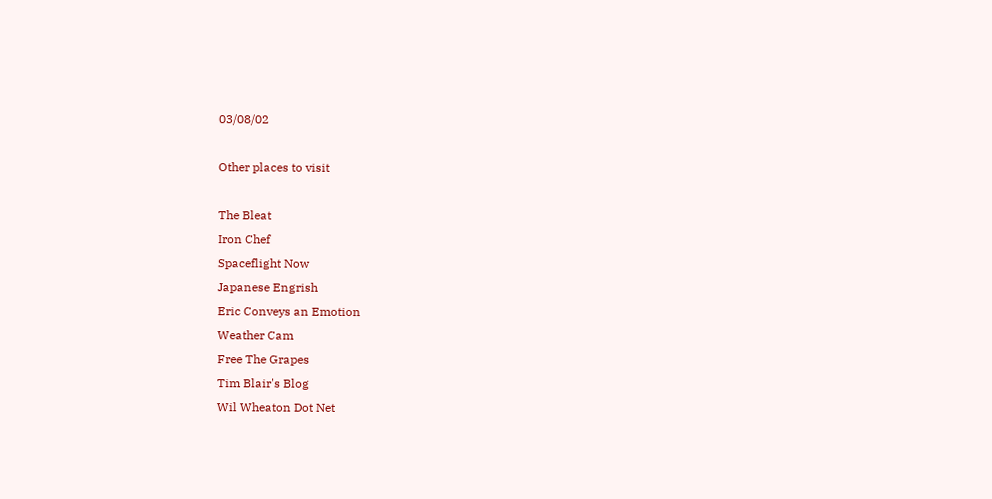03/08/02

Other places to visit

The Bleat
Iron Chef
Spaceflight Now
Japanese Engrish
Eric Conveys an Emotion
Weather Cam
Free The Grapes
Tim Blair's Blog
Wil Wheaton Dot Net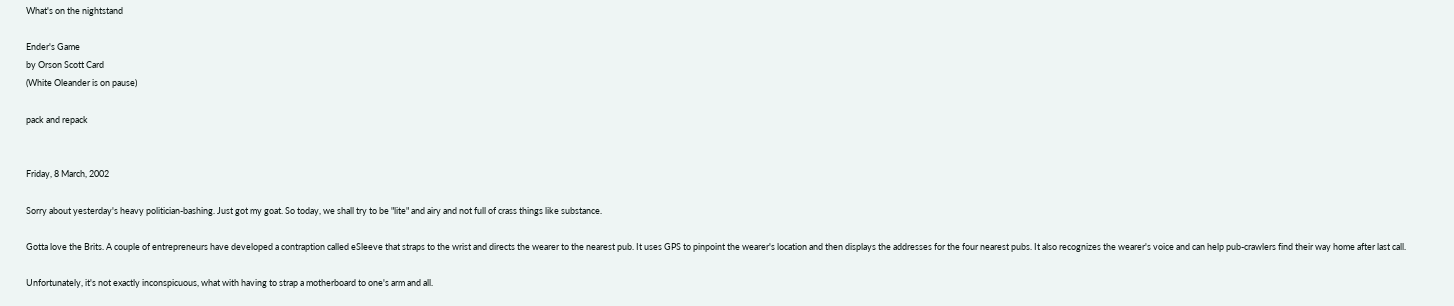What's on the nightstand

Ender's Game
by Orson Scott Card
(White Oleander is on pause)

pack and repack


Friday, 8 March, 2002

Sorry about yesterday's heavy politician-bashing. Just got my goat. So today, we shall try to be "lite" and airy and not full of crass things like substance.

Gotta love the Brits. A couple of entrepreneurs have developed a contraption called eSleeve that straps to the wrist and directs the wearer to the nearest pub. It uses GPS to pinpoint the wearer's location and then displays the addresses for the four nearest pubs. It also recognizes the wearer's voice and can help pub-crawlers find their way home after last call.

Unfortunately, it's not exactly inconspicuous, what with having to strap a motherboard to one's arm and all.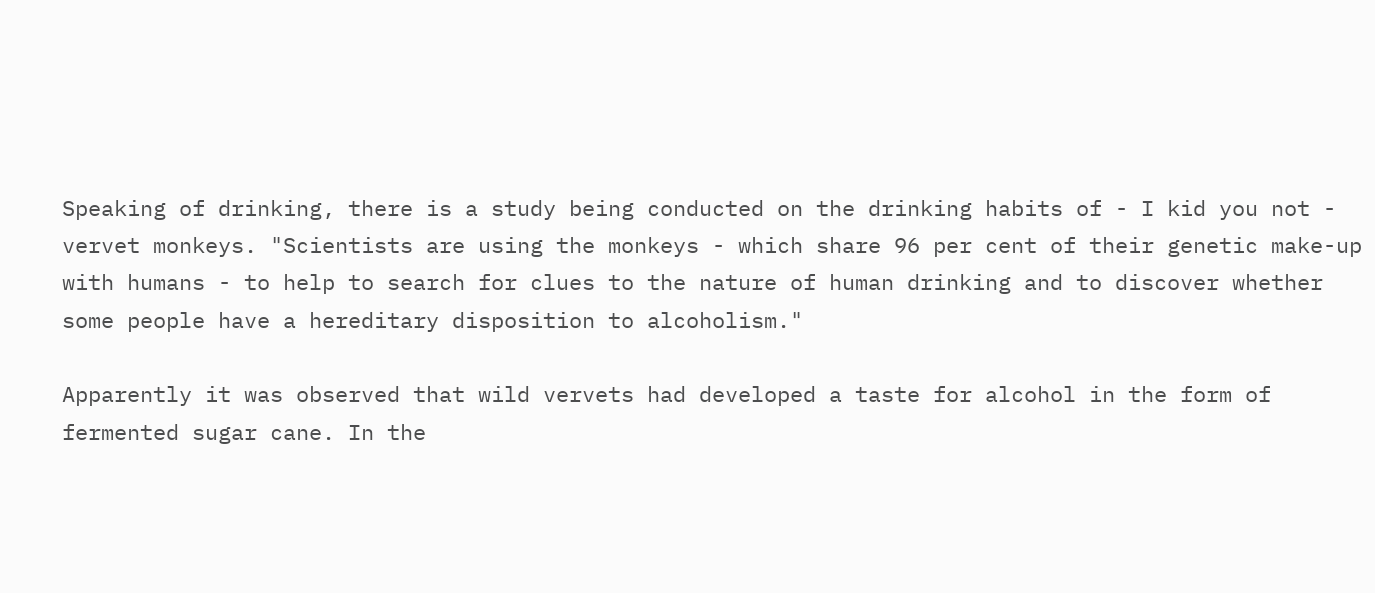Speaking of drinking, there is a study being conducted on the drinking habits of - I kid you not - vervet monkeys. "Scientists are using the monkeys - which share 96 per cent of their genetic make-up with humans - to help to search for clues to the nature of human drinking and to discover whether some people have a hereditary disposition to alcoholism."

Apparently it was observed that wild vervets had developed a taste for alcohol in the form of fermented sugar cane. In the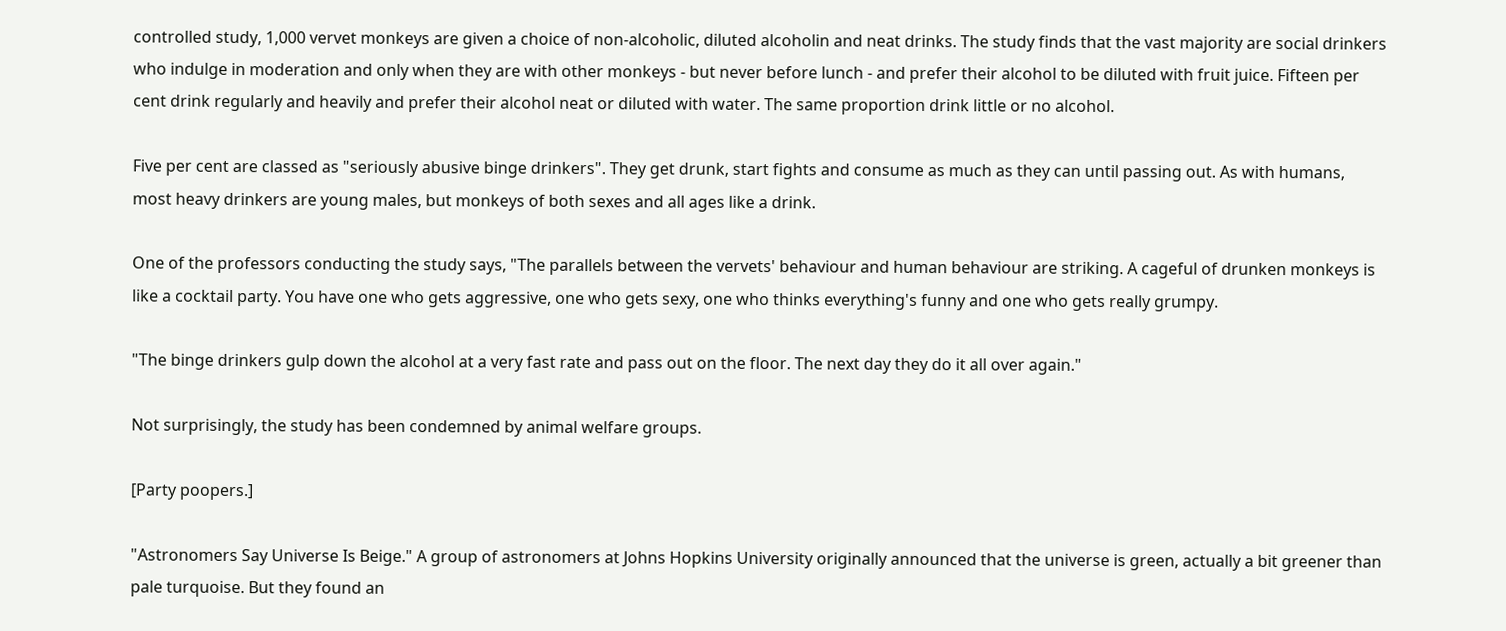controlled study, 1,000 vervet monkeys are given a choice of non-alcoholic, diluted alcoholin and neat drinks. The study finds that the vast majority are social drinkers who indulge in moderation and only when they are with other monkeys - but never before lunch - and prefer their alcohol to be diluted with fruit juice. Fifteen per cent drink regularly and heavily and prefer their alcohol neat or diluted with water. The same proportion drink little or no alcohol.

Five per cent are classed as "seriously abusive binge drinkers". They get drunk, start fights and consume as much as they can until passing out. As with humans, most heavy drinkers are young males, but monkeys of both sexes and all ages like a drink.

One of the professors conducting the study says, "The parallels between the vervets' behaviour and human behaviour are striking. A cageful of drunken monkeys is like a cocktail party. You have one who gets aggressive, one who gets sexy, one who thinks everything's funny and one who gets really grumpy.

"The binge drinkers gulp down the alcohol at a very fast rate and pass out on the floor. The next day they do it all over again."

Not surprisingly, the study has been condemned by animal welfare groups.

[Party poopers.]

"Astronomers Say Universe Is Beige." A group of astronomers at Johns Hopkins University originally announced that the universe is green, actually a bit greener than pale turquoise. But they found an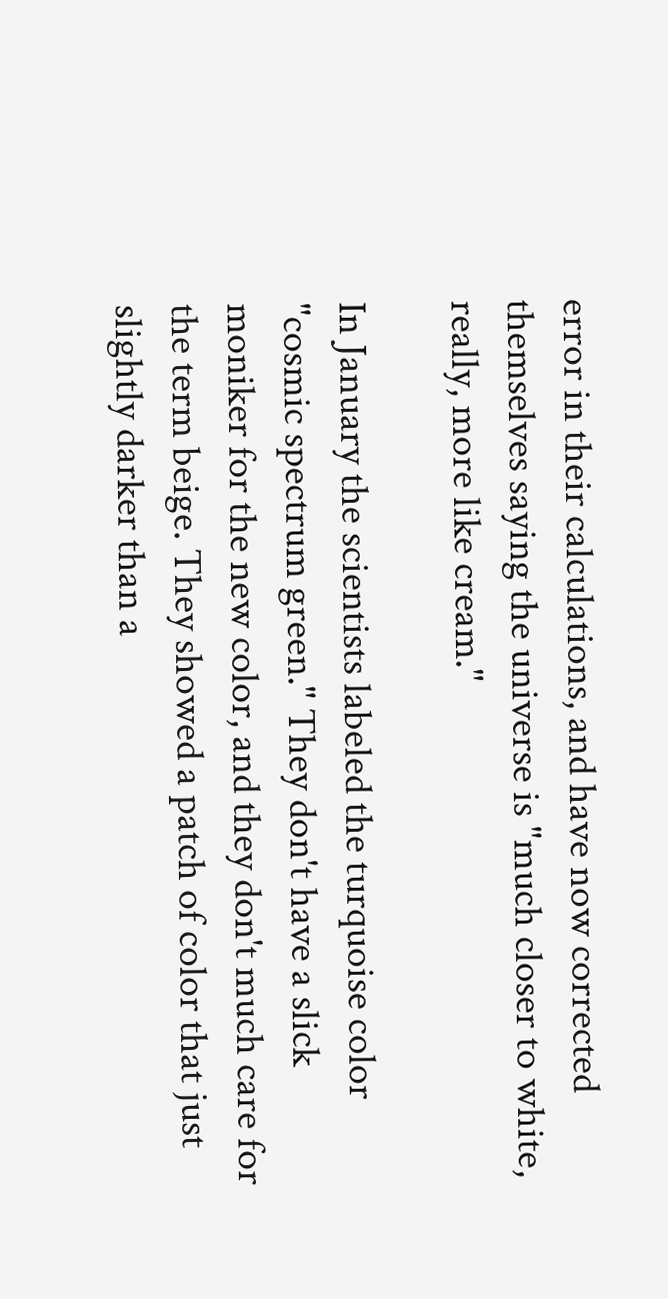error in their calculations, and have now corrected themselves saying the universe is "much closer to white, really, more like cream."

In January the scientists labeled the turquoise color "cosmic spectrum green." They don't have a slick moniker for the new color, and they don't much care for the term beige. They showed a patch of color that just slightly darker than a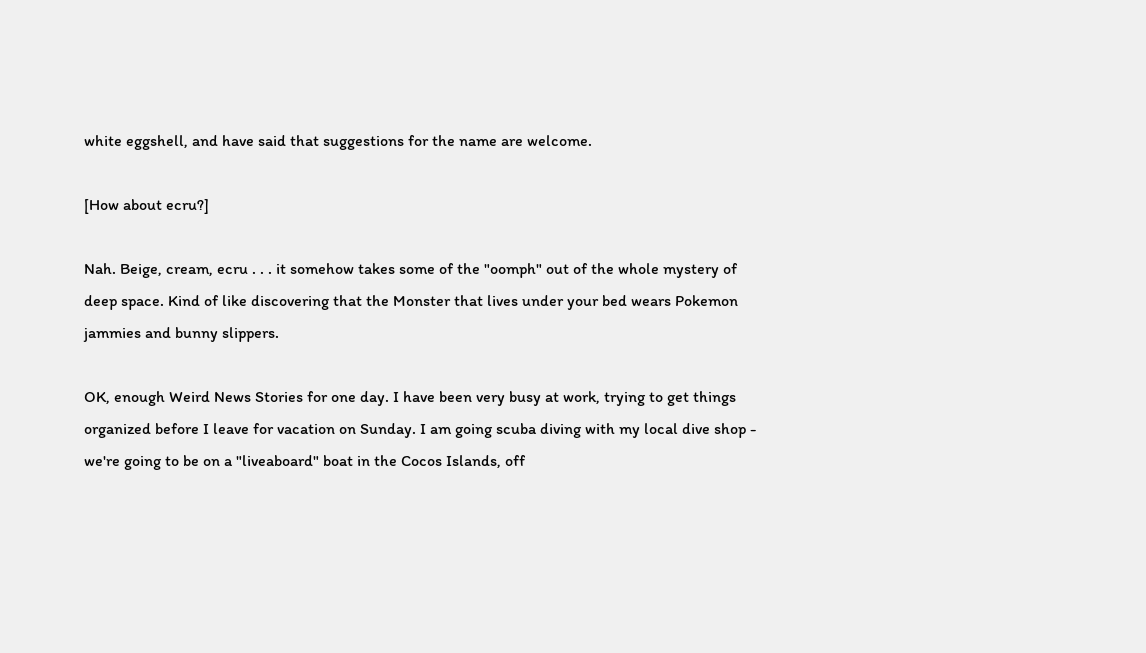white eggshell, and have said that suggestions for the name are welcome.

[How about ecru?]

Nah. Beige, cream, ecru . . . it somehow takes some of the "oomph" out of the whole mystery of deep space. Kind of like discovering that the Monster that lives under your bed wears Pokemon jammies and bunny slippers.

OK, enough Weird News Stories for one day. I have been very busy at work, trying to get things organized before I leave for vacation on Sunday. I am going scuba diving with my local dive shop - we're going to be on a "liveaboard" boat in the Cocos Islands, off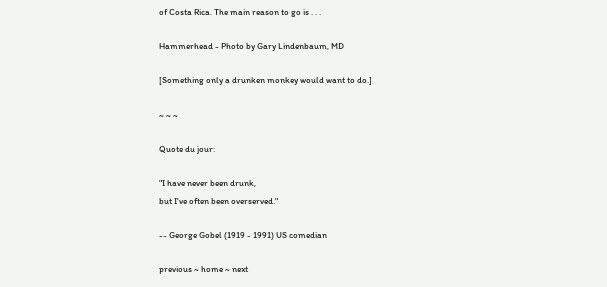of Costa Rica. The main reason to go is . . .

Hammerhead - Photo by Gary Lindenbaum, MD

[Something only a drunken monkey would want to do.]

~ ~ ~

Quote du jour:

"I have never been drunk,
but I've often been overserved."

-- George Gobel (1919 - 1991) US comedian

previous ~ home ~ next